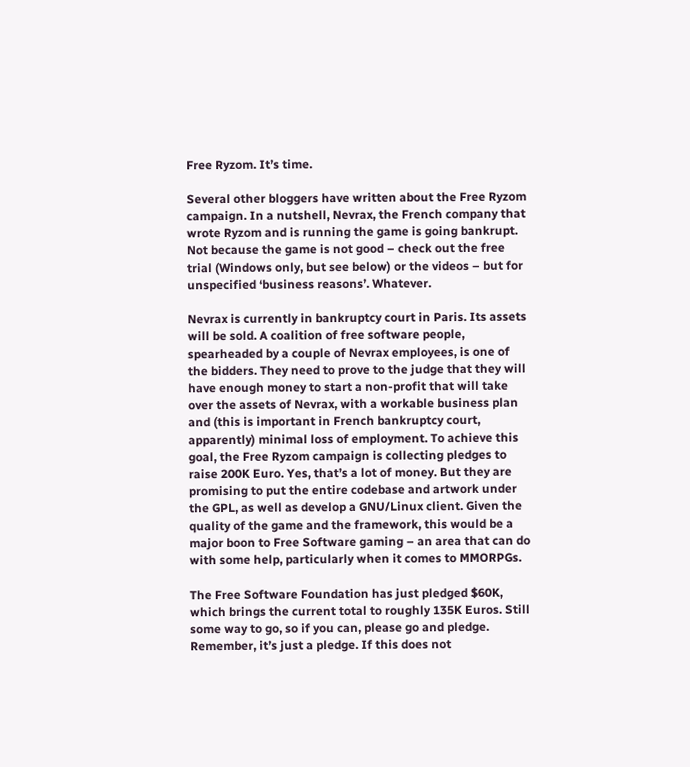Free Ryzom. It’s time.

Several other bloggers have written about the Free Ryzom campaign. In a nutshell, Nevrax, the French company that wrote Ryzom and is running the game is going bankrupt. Not because the game is not good – check out the free trial (Windows only, but see below) or the videos – but for unspecified ‘business reasons’. Whatever.

Nevrax is currently in bankruptcy court in Paris. Its assets will be sold. A coalition of free software people, spearheaded by a couple of Nevrax employees, is one of the bidders. They need to prove to the judge that they will have enough money to start a non-profit that will take over the assets of Nevrax, with a workable business plan and (this is important in French bankruptcy court, apparently) minimal loss of employment. To achieve this goal, the Free Ryzom campaign is collecting pledges to raise 200K Euro. Yes, that’s a lot of money. But they are promising to put the entire codebase and artwork under the GPL, as well as develop a GNU/Linux client. Given the quality of the game and the framework, this would be a major boon to Free Software gaming – an area that can do with some help, particularly when it comes to MMORPGs.

The Free Software Foundation has just pledged $60K, which brings the current total to roughly 135K Euros. Still some way to go, so if you can, please go and pledge. Remember, it’s just a pledge. If this does not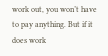work out, you won’t have to pay anything. But if it does work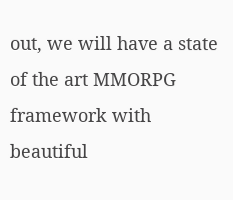out, we will have a state of the art MMORPG framework with beautiful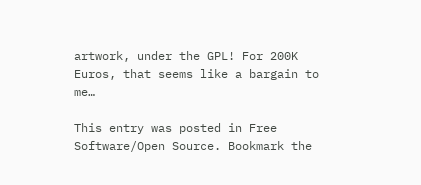artwork, under the GPL! For 200K Euros, that seems like a bargain to me…

This entry was posted in Free Software/Open Source. Bookmark the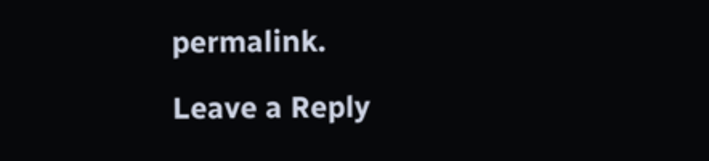permalink.

Leave a Reply